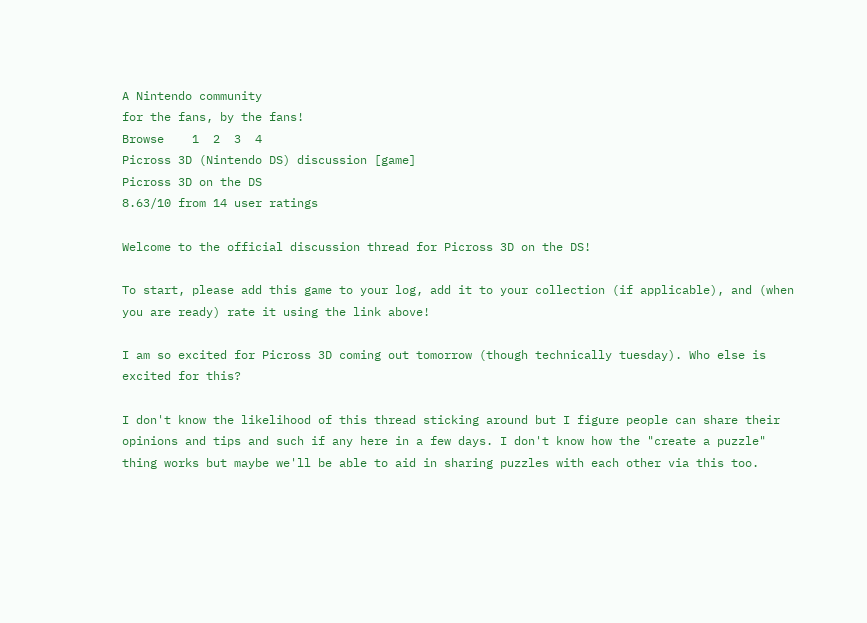A Nintendo community
for the fans, by the fans!
Browse    1  2  3  4
Picross 3D (Nintendo DS) discussion [game]
Picross 3D on the DS
8.63/10 from 14 user ratings

Welcome to the official discussion thread for Picross 3D on the DS!

To start, please add this game to your log, add it to your collection (if applicable), and (when you are ready) rate it using the link above!

I am so excited for Picross 3D coming out tomorrow (though technically tuesday). Who else is excited for this?

I don't know the likelihood of this thread sticking around but I figure people can share their opinions and tips and such if any here in a few days. I don't know how the "create a puzzle" thing works but maybe we'll be able to aid in sharing puzzles with each other via this too.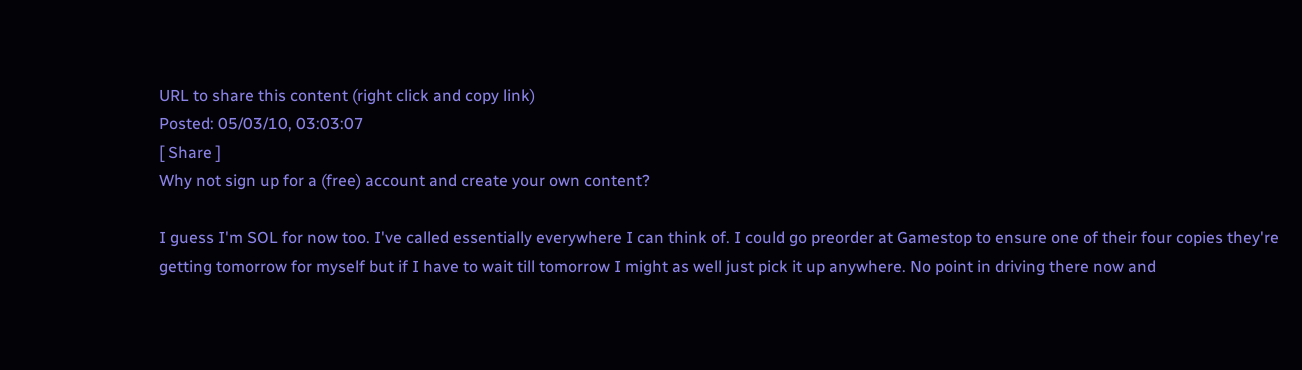URL to share this content (right click and copy link)
Posted: 05/03/10, 03:03:07
[ Share ]
Why not sign up for a (free) account and create your own content?

I guess I'm SOL for now too. I've called essentially everywhere I can think of. I could go preorder at Gamestop to ensure one of their four copies they're getting tomorrow for myself but if I have to wait till tomorrow I might as well just pick it up anywhere. No point in driving there now and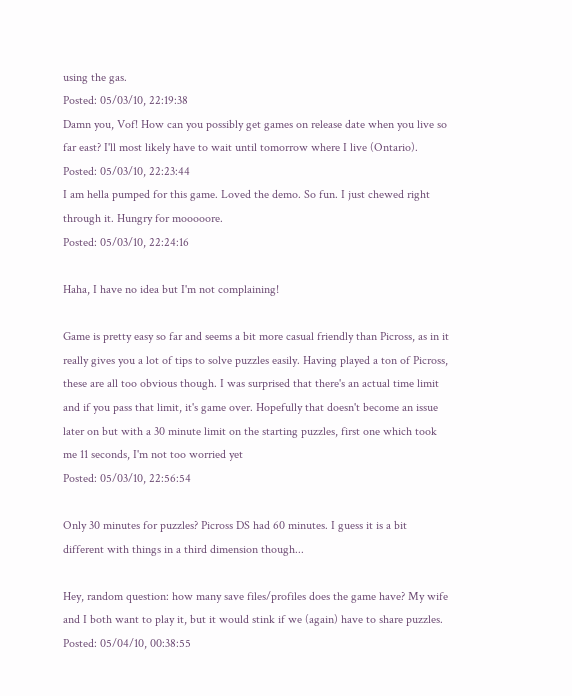using the gas.
Posted: 05/03/10, 22:19:38
Damn you, Vof! How can you possibly get games on release date when you live so far east? I'll most likely have to wait until tomorrow where I live (Ontario).
Posted: 05/03/10, 22:23:44
I am hella pumped for this game. Loved the demo. So fun. I just chewed right through it. Hungry for mooooore.
Posted: 05/03/10, 22:24:16

Haha, I have no idea but I'm not complaining!

Game is pretty easy so far and seems a bit more casual friendly than Picross, as in it really gives you a lot of tips to solve puzzles easily. Having played a ton of Picross, these are all too obvious though. I was surprised that there's an actual time limit and if you pass that limit, it's game over. Hopefully that doesn't become an issue later on but with a 30 minute limit on the starting puzzles, first one which took me 11 seconds, I'm not too worried yet
Posted: 05/03/10, 22:56:54

Only 30 minutes for puzzles? Picross DS had 60 minutes. I guess it is a bit different with things in a third dimension though...

Hey, random question: how many save files/profiles does the game have? My wife and I both want to play it, but it would stink if we (again) have to share puzzles.
Posted: 05/04/10, 00:38:55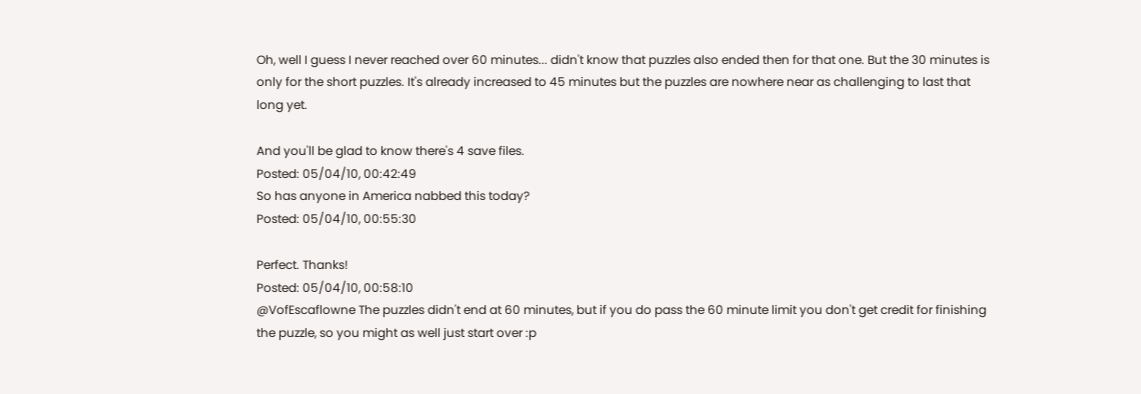Oh, well I guess I never reached over 60 minutes... didn't know that puzzles also ended then for that one. But the 30 minutes is only for the short puzzles. It's already increased to 45 minutes but the puzzles are nowhere near as challenging to last that long yet.

And you'll be glad to know there's 4 save files.
Posted: 05/04/10, 00:42:49
So has anyone in America nabbed this today?
Posted: 05/04/10, 00:55:30

Perfect. Thanks!
Posted: 05/04/10, 00:58:10
@VofEscaflowne The puzzles didn't end at 60 minutes, but if you do pass the 60 minute limit you don't get credit for finishing the puzzle, so you might as well just start over :p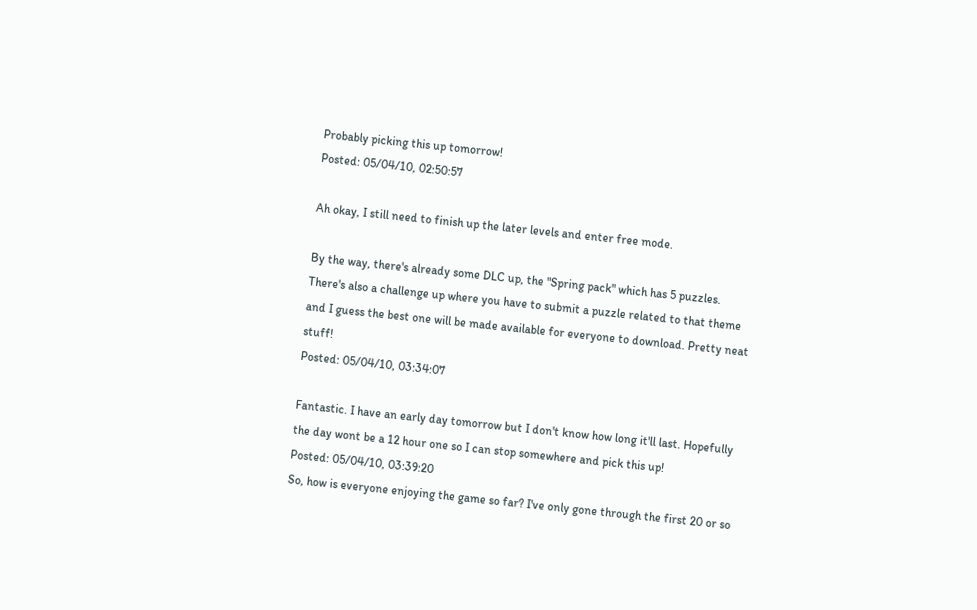Probably picking this up tomorrow!
Posted: 05/04/10, 02:50:57

Ah okay, I still need to finish up the later levels and enter free mode.

By the way, there's already some DLC up, the "Spring pack" which has 5 puzzles. There's also a challenge up where you have to submit a puzzle related to that theme and I guess the best one will be made available for everyone to download. Pretty neat stuff!
Posted: 05/04/10, 03:34:07

Fantastic. I have an early day tomorrow but I don't know how long it'll last. Hopefully the day wont be a 12 hour one so I can stop somewhere and pick this up!
Posted: 05/04/10, 03:39:20
So, how is everyone enjoying the game so far? I've only gone through the first 20 or so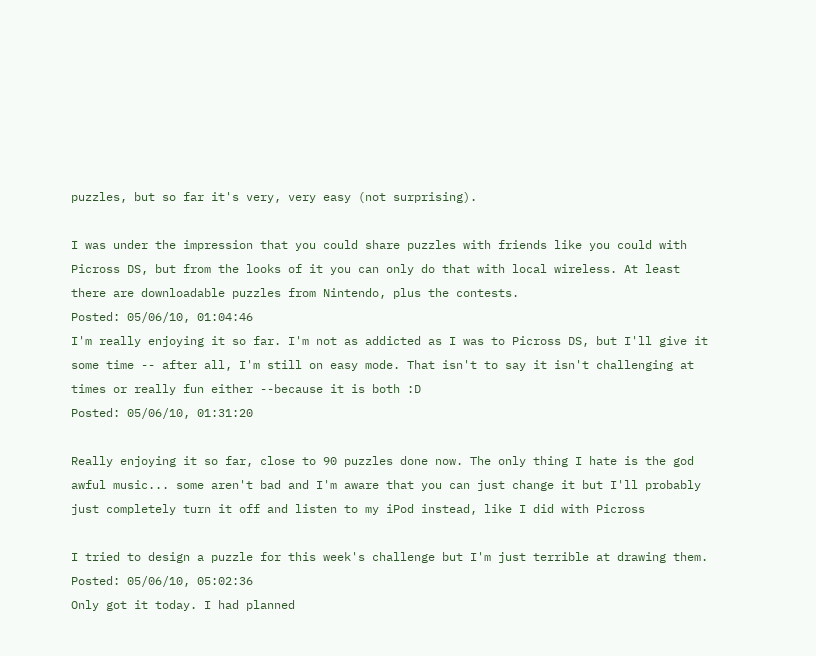puzzles, but so far it's very, very easy (not surprising).

I was under the impression that you could share puzzles with friends like you could with Picross DS, but from the looks of it you can only do that with local wireless. At least there are downloadable puzzles from Nintendo, plus the contests.
Posted: 05/06/10, 01:04:46
I'm really enjoying it so far. I'm not as addicted as I was to Picross DS, but I'll give it some time -- after all, I'm still on easy mode. That isn't to say it isn't challenging at times or really fun either --because it is both :D
Posted: 05/06/10, 01:31:20

Really enjoying it so far, close to 90 puzzles done now. The only thing I hate is the god awful music... some aren't bad and I'm aware that you can just change it but I'll probably just completely turn it off and listen to my iPod instead, like I did with Picross

I tried to design a puzzle for this week's challenge but I'm just terrible at drawing them.
Posted: 05/06/10, 05:02:36
Only got it today. I had planned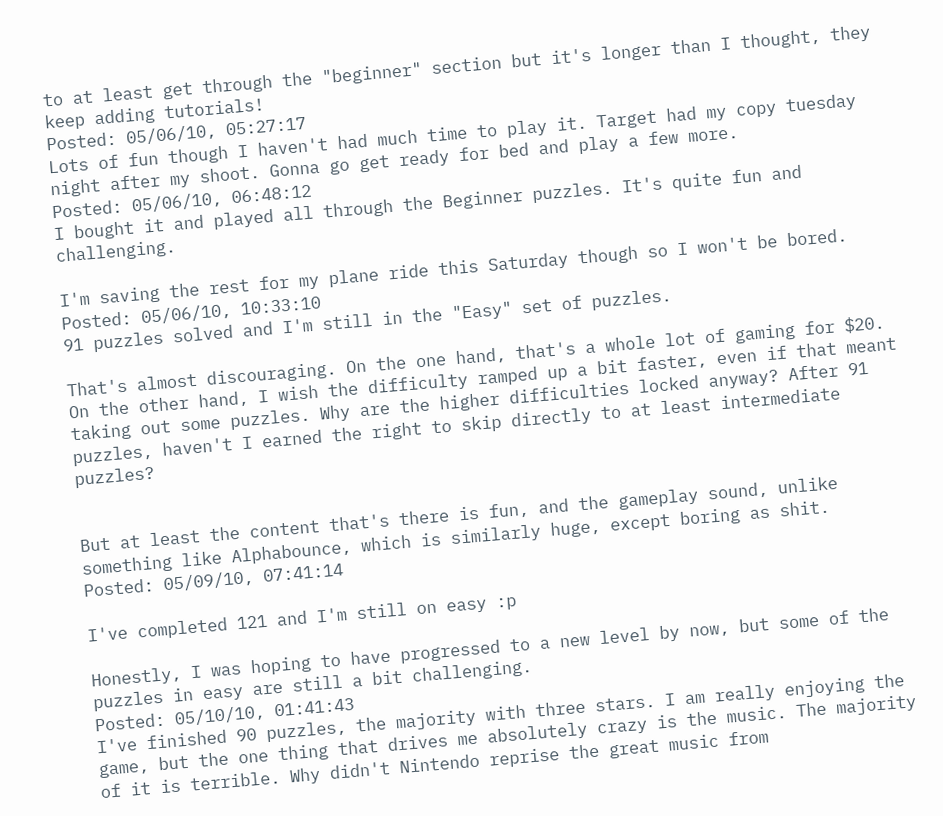to at least get through the "beginner" section but it's longer than I thought, they keep adding tutorials!
Posted: 05/06/10, 05:27:17
Lots of fun though I haven't had much time to play it. Target had my copy tuesday night after my shoot. Gonna go get ready for bed and play a few more.
Posted: 05/06/10, 06:48:12
I bought it and played all through the Beginner puzzles. It's quite fun and challenging.

I'm saving the rest for my plane ride this Saturday though so I won't be bored.
Posted: 05/06/10, 10:33:10
91 puzzles solved and I'm still in the "Easy" set of puzzles.

That's almost discouraging. On the one hand, that's a whole lot of gaming for $20. On the other hand, I wish the difficulty ramped up a bit faster, even if that meant taking out some puzzles. Why are the higher difficulties locked anyway? After 91 puzzles, haven't I earned the right to skip directly to at least intermediate puzzles?


But at least the content that's there is fun, and the gameplay sound, unlike something like Alphabounce, which is similarly huge, except boring as shit.
Posted: 05/09/10, 07:41:14

I've completed 121 and I'm still on easy :p

Honestly, I was hoping to have progressed to a new level by now, but some of the puzzles in easy are still a bit challenging.
Posted: 05/10/10, 01:41:43
I've finished 90 puzzles, the majority with three stars. I am really enjoying the game, but the one thing that drives me absolutely crazy is the music. The majority of it is terrible. Why didn't Nintendo reprise the great music from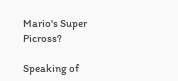Mario's Super Picross?

Speaking of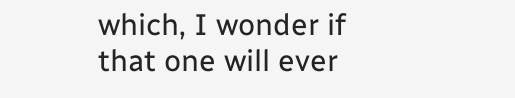which, I wonder if that one will ever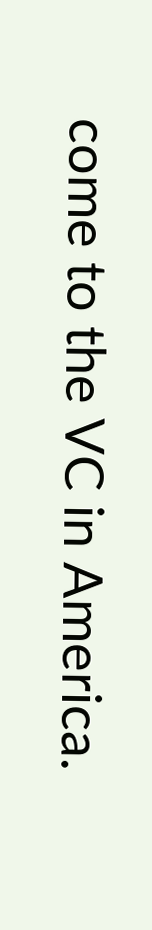come to the VC in America.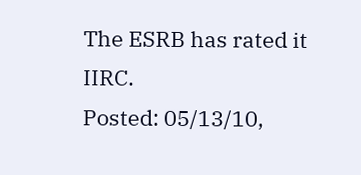The ESRB has rated it IIRC.
Posted: 05/13/10,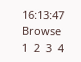16:13:47
Browse    1  2  3  4